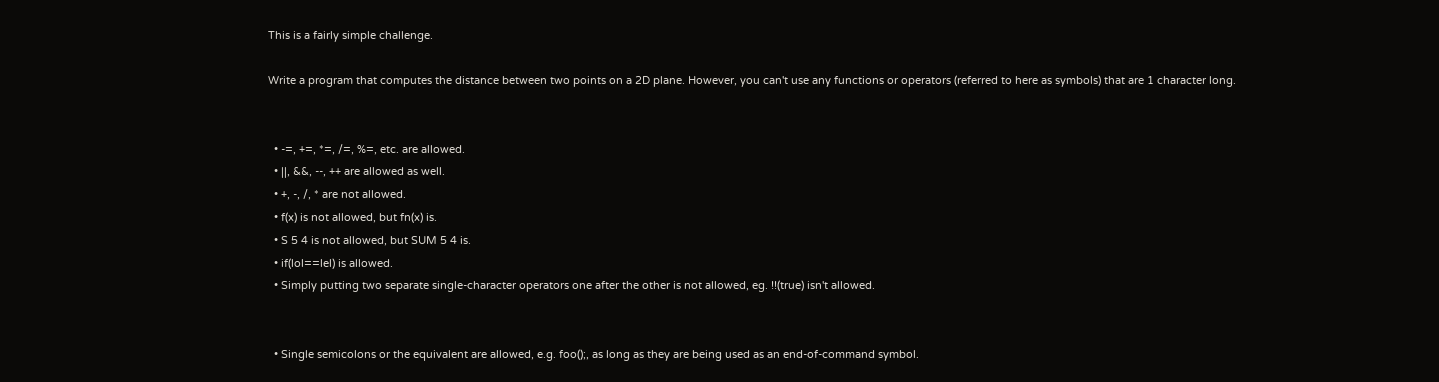This is a fairly simple challenge.

Write a program that computes the distance between two points on a 2D plane. However, you can't use any functions or operators (referred to here as symbols) that are 1 character long.


  • -=, +=, *=, /=, %=, etc. are allowed.
  • ||, &&, --, ++ are allowed as well.
  • +, -, /, * are not allowed.
  • f(x) is not allowed, but fn(x) is.
  • S 5 4 is not allowed, but SUM 5 4 is.
  • if(lol==lel) is allowed.
  • Simply putting two separate single-character operators one after the other is not allowed, eg. !!(true) isn't allowed.


  • Single semicolons or the equivalent are allowed, e.g. foo();, as long as they are being used as an end-of-command symbol.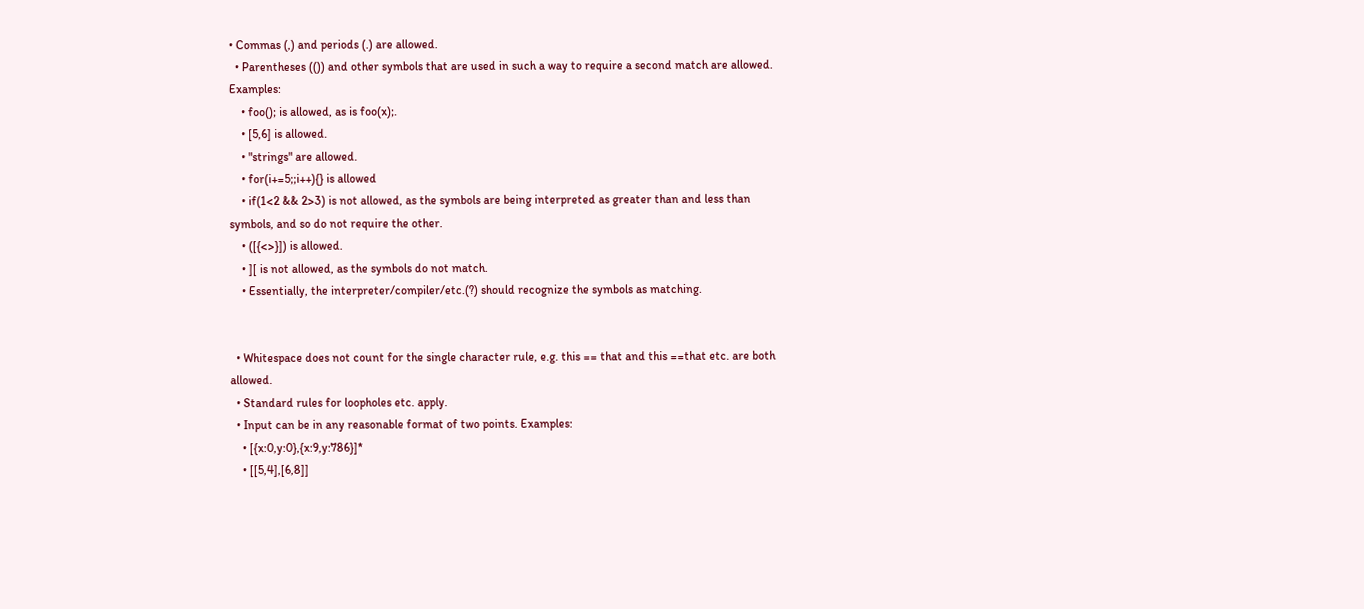• Commas (,) and periods (.) are allowed.
  • Parentheses (()) and other symbols that are used in such a way to require a second match are allowed. Examples:
    • foo(); is allowed, as is foo(x);.
    • [5,6] is allowed.
    • "strings" are allowed.
    • for(i+=5;;i++){} is allowed
    • if(1<2 && 2>3) is not allowed, as the symbols are being interpreted as greater than and less than symbols, and so do not require the other.
    • ([{<>}]) is allowed.
    • ][ is not allowed, as the symbols do not match.
    • Essentially, the interpreter/compiler/etc.(?) should recognize the symbols as matching.


  • Whitespace does not count for the single character rule, e.g. this == that and this ==that etc. are both allowed.
  • Standard rules for loopholes etc. apply.
  • Input can be in any reasonable format of two points. Examples:
    • [{x:0,y:0},{x:9,y:786}]*
    • [[5,4],[6,8]]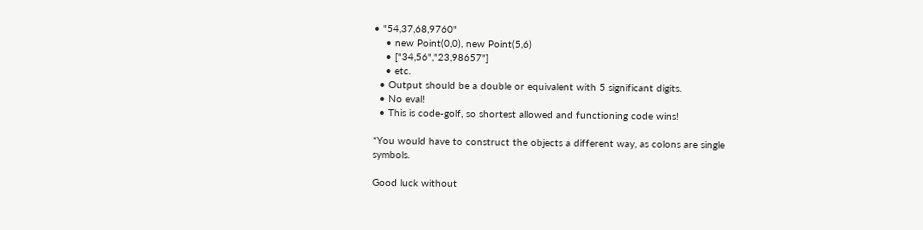• "54,37,68,9760"
    • new Point(0,0), new Point(5,6)
    • ["34,56","23,98657"]
    • etc.
  • Output should be a double or equivalent with 5 significant digits.
  • No eval!
  • This is code-golf, so shortest allowed and functioning code wins!

*You would have to construct the objects a different way, as colons are single symbols.

Good luck without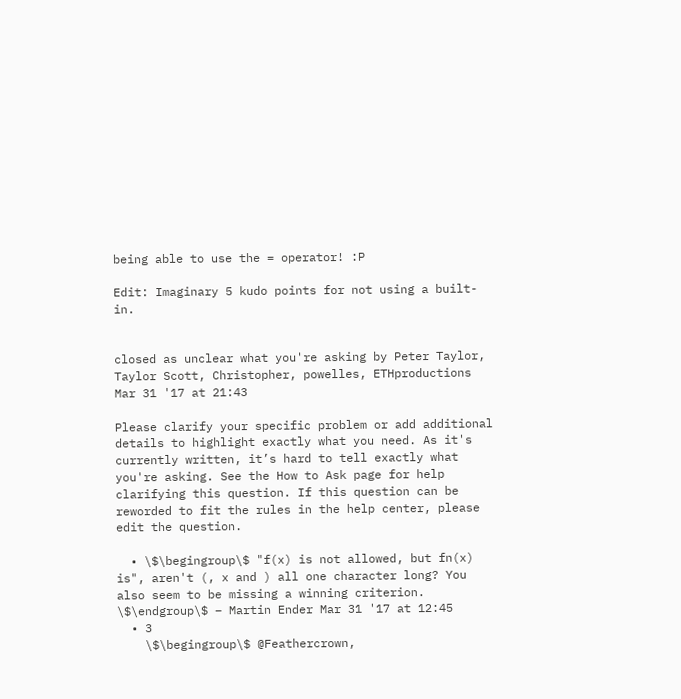being able to use the = operator! :P

Edit: Imaginary 5 kudo points for not using a built-in.


closed as unclear what you're asking by Peter Taylor, Taylor Scott, Christopher, powelles, ETHproductions Mar 31 '17 at 21:43

Please clarify your specific problem or add additional details to highlight exactly what you need. As it's currently written, it’s hard to tell exactly what you're asking. See the How to Ask page for help clarifying this question. If this question can be reworded to fit the rules in the help center, please edit the question.

  • \$\begingroup\$ "f(x) is not allowed, but fn(x) is", aren't (, x and ) all one character long? You also seem to be missing a winning criterion. \$\endgroup\$ – Martin Ender Mar 31 '17 at 12:45
  • 3
    \$\begingroup\$ @Feathercrown,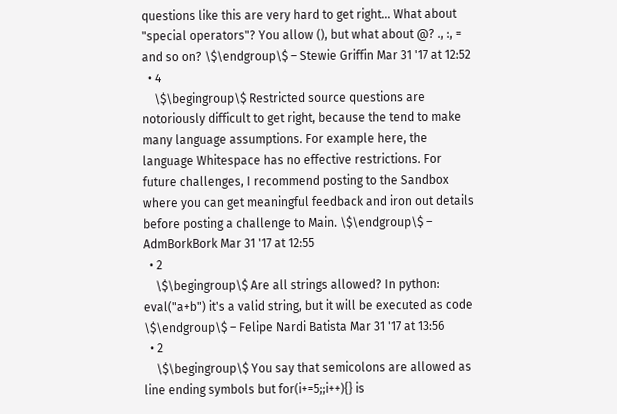questions like this are very hard to get right... What about "special operators"? You allow (), but what about @? ., :, = and so on? \$\endgroup\$ – Stewie Griffin Mar 31 '17 at 12:52
  • 4
    \$\begingroup\$ Restricted source questions are notoriously difficult to get right, because the tend to make many language assumptions. For example here, the language Whitespace has no effective restrictions. For future challenges, I recommend posting to the Sandbox where you can get meaningful feedback and iron out details before posting a challenge to Main. \$\endgroup\$ – AdmBorkBork Mar 31 '17 at 12:55
  • 2
    \$\begingroup\$ Are all strings allowed? In python: eval("a+b") it's a valid string, but it will be executed as code \$\endgroup\$ – Felipe Nardi Batista Mar 31 '17 at 13:56
  • 2
    \$\begingroup\$ You say that semicolons are allowed as line ending symbols but for(i+=5;;i++){} is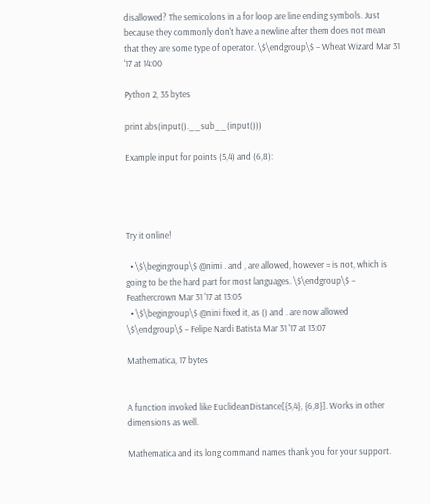disallowed? The semicolons in a for loop are line ending symbols. Just because they commonly don't have a newline after them does not mean that they are some type of operator. \$\endgroup\$ – Wheat Wizard Mar 31 '17 at 14:00

Python 2, 35 bytes

print abs(input().__sub__(input()))

Example input for points (5,4) and (6,8):




Try it online!

  • \$\begingroup\$ @nimi . and , are allowed, however = is not, which is going to be the hard part for most languages. \$\endgroup\$ – Feathercrown Mar 31 '17 at 13:05
  • \$\begingroup\$ @nini fixed it, as () and . are now allowed \$\endgroup\$ – Felipe Nardi Batista Mar 31 '17 at 13:07

Mathematica, 17 bytes


A function invoked like EuclideanDistance[{5,4}, {6,8}]. Works in other dimensions as well.

Mathematica and its long command names thank you for your support.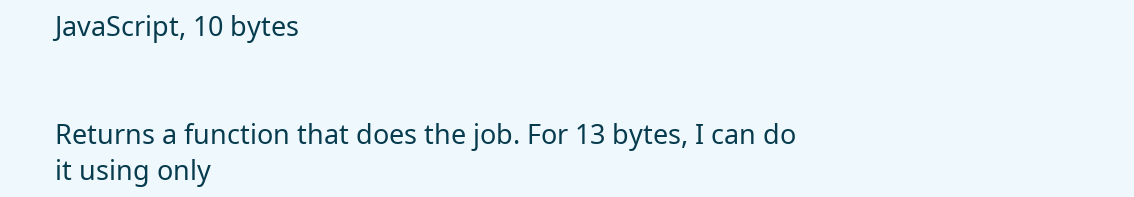JavaScript, 10 bytes


Returns a function that does the job. For 13 bytes, I can do it using only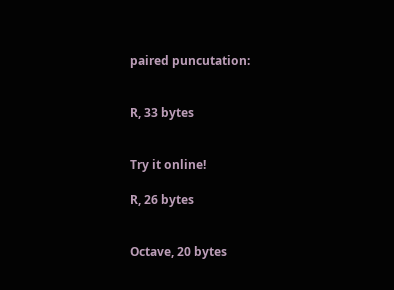paired puncutation:


R, 33 bytes


Try it online!

R, 26 bytes


Octave, 20 bytes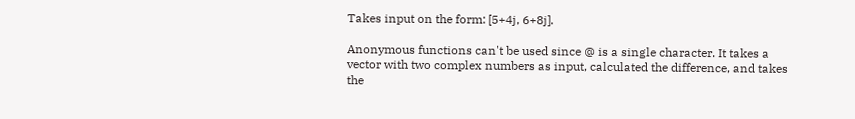Takes input on the form: [5+4j, 6+8j].

Anonymous functions can't be used since @ is a single character. It takes a vector with two complex numbers as input, calculated the difference, and takes the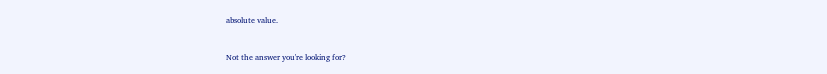absolute value.


Not the answer you're looking for?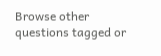Browse other questions tagged or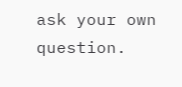ask your own question.